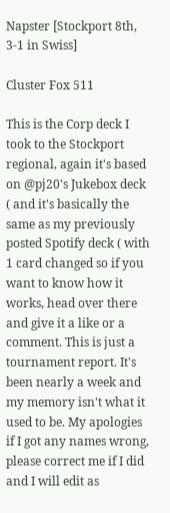Napster [Stockport 8th, 3-1 in Swiss]

Cluster Fox 511

This is the Corp deck I took to the Stockport regional, again it's based on @pj20's Jukebox deck ( and it's basically the same as my previously posted Spotify deck ( with 1 card changed so if you want to know how it works, head over there and give it a like or a comment. This is just a tournament report. It's been nearly a week and my memory isn't what it used to be. My apologies if I got any names wrong, please correct me if I did and I will edit as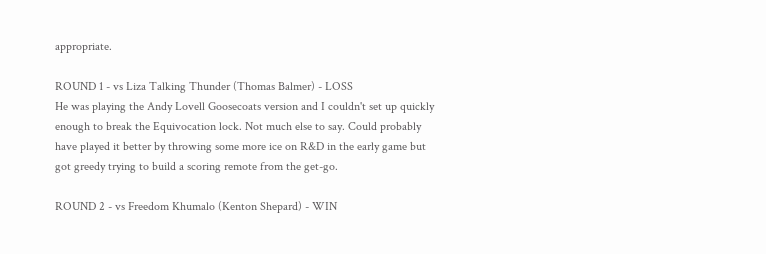appropriate.

ROUND 1 - vs Liza Talking Thunder (Thomas Balmer) - LOSS
He was playing the Andy Lovell Goosecoats version and I couldn't set up quickly enough to break the Equivocation lock. Not much else to say. Could probably have played it better by throwing some more ice on R&D in the early game but got greedy trying to build a scoring remote from the get-go.

ROUND 2 - vs Freedom Khumalo (Kenton Shepard) - WIN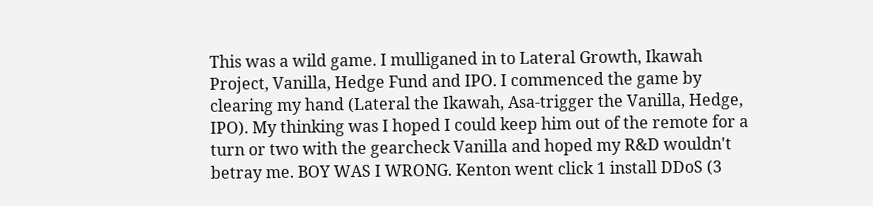This was a wild game. I mulliganed in to Lateral Growth, Ikawah Project, Vanilla, Hedge Fund and IPO. I commenced the game by clearing my hand (Lateral the Ikawah, Asa-trigger the Vanilla, Hedge, IPO). My thinking was I hoped I could keep him out of the remote for a turn or two with the gearcheck Vanilla and hoped my R&D wouldn't betray me. BOY WAS I WRONG. Kenton went click 1 install DDoS (3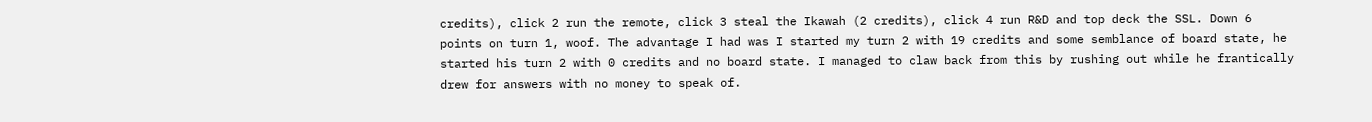credits), click 2 run the remote, click 3 steal the Ikawah (2 credits), click 4 run R&D and top deck the SSL. Down 6 points on turn 1, woof. The advantage I had was I started my turn 2 with 19 credits and some semblance of board state, he started his turn 2 with 0 credits and no board state. I managed to claw back from this by rushing out while he frantically drew for answers with no money to speak of.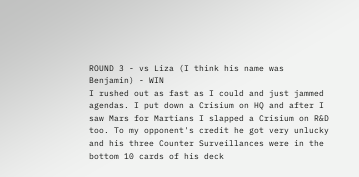ROUND 3 - vs Liza (I think his name was Benjamin) - WIN
I rushed out as fast as I could and just jammed agendas. I put down a Crisium on HQ and after I saw Mars for Martians I slapped a Crisium on R&D too. To my opponent's credit he got very unlucky and his three Counter Surveillances were in the bottom 10 cards of his deck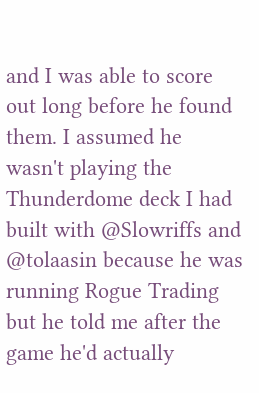and I was able to score out long before he found them. I assumed he wasn't playing the Thunderdome deck I had built with @Slowriffs and @tolaasin because he was running Rogue Trading but he told me after the game he'd actually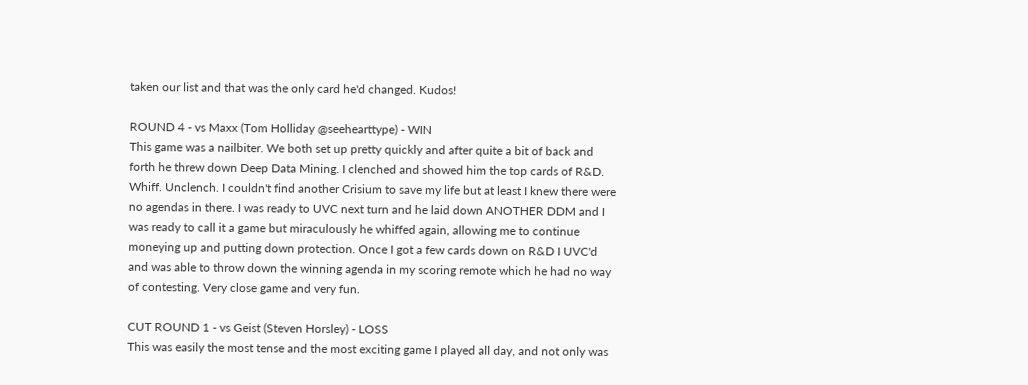taken our list and that was the only card he'd changed. Kudos!

ROUND 4 - vs Maxx (Tom Holliday @seehearttype) - WIN
This game was a nailbiter. We both set up pretty quickly and after quite a bit of back and forth he threw down Deep Data Mining. I clenched and showed him the top cards of R&D. Whiff. Unclench. I couldn't find another Crisium to save my life but at least I knew there were no agendas in there. I was ready to UVC next turn and he laid down ANOTHER DDM and I was ready to call it a game but miraculously he whiffed again, allowing me to continue moneying up and putting down protection. Once I got a few cards down on R&D I UVC'd and was able to throw down the winning agenda in my scoring remote which he had no way of contesting. Very close game and very fun.

CUT ROUND 1 - vs Geist (Steven Horsley) - LOSS
This was easily the most tense and the most exciting game I played all day, and not only was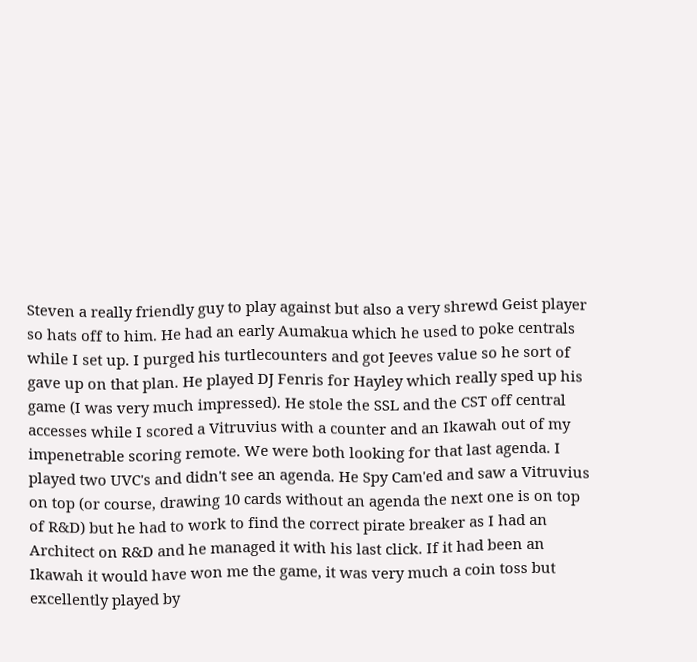Steven a really friendly guy to play against but also a very shrewd Geist player so hats off to him. He had an early Aumakua which he used to poke centrals while I set up. I purged his turtlecounters and got Jeeves value so he sort of gave up on that plan. He played DJ Fenris for Hayley which really sped up his game (I was very much impressed). He stole the SSL and the CST off central accesses while I scored a Vitruvius with a counter and an Ikawah out of my impenetrable scoring remote. We were both looking for that last agenda. I played two UVC's and didn't see an agenda. He Spy Cam'ed and saw a Vitruvius on top (or course, drawing 10 cards without an agenda the next one is on top of R&D) but he had to work to find the correct pirate breaker as I had an Architect on R&D and he managed it with his last click. If it had been an Ikawah it would have won me the game, it was very much a coin toss but excellently played by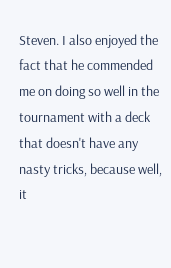Steven. I also enjoyed the fact that he commended me on doing so well in the tournament with a deck that doesn't have any nasty tricks, because well, it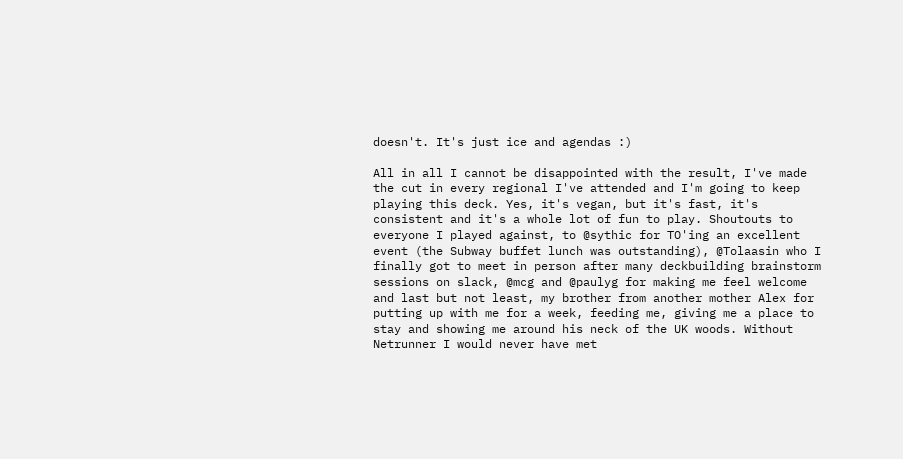doesn't. It's just ice and agendas :)

All in all I cannot be disappointed with the result, I've made the cut in every regional I've attended and I'm going to keep playing this deck. Yes, it's vegan, but it's fast, it's consistent and it's a whole lot of fun to play. Shoutouts to everyone I played against, to @sythic for TO'ing an excellent event (the Subway buffet lunch was outstanding), @Tolaasin who I finally got to meet in person after many deckbuilding brainstorm sessions on slack, @mcg and @paulyg for making me feel welcome and last but not least, my brother from another mother Alex for putting up with me for a week, feeding me, giving me a place to stay and showing me around his neck of the UK woods. Without Netrunner I would never have met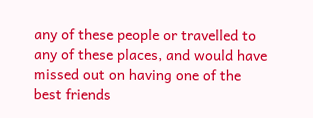any of these people or travelled to any of these places, and would have missed out on having one of the best friends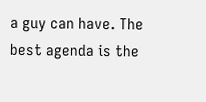a guy can have. The best agenda is the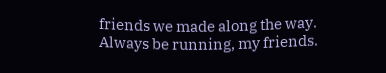friends we made along the way. Always be running, my friends.